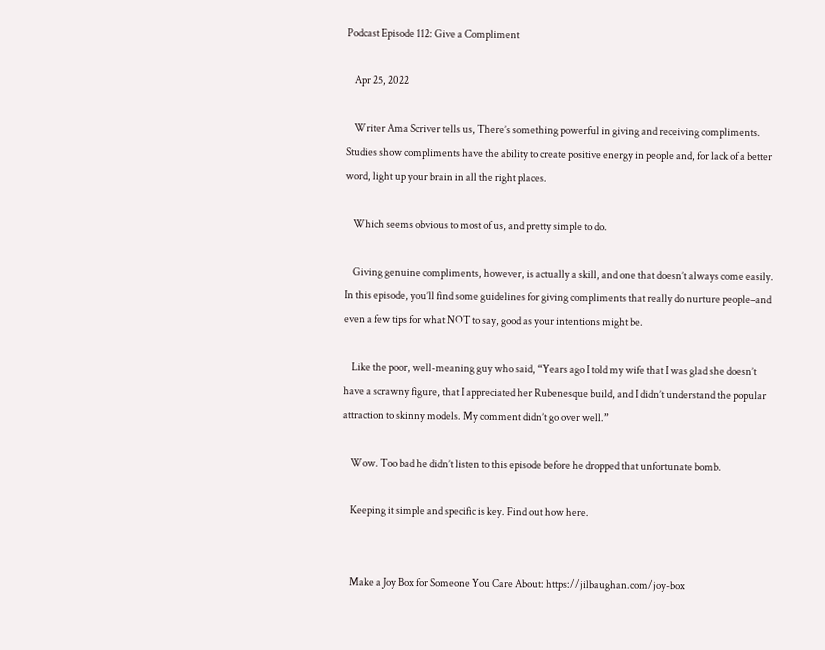Podcast Episode 112: Give a Compliment

    Apr 25, 2022

    Writer Ama Scriver tells us, There’s something powerful in giving and receiving compliments. Studies show compliments have the ability to create positive energy in people and, for lack of a better word, light up your brain in all the right places.

    Which seems obvious to most of us, and pretty simple to do.

    Giving genuine compliments, however, is actually a skill, and one that doesn’t always come easily. In this episode, you’ll find some guidelines for giving compliments that really do nurture people–and even a few tips for what NOT to say, good as your intentions might be.

    Like the poor, well-meaning guy who said, “Years ago I told my wife that I was glad she doesn’t have a scrawny figure, that I appreciated her Rubenesque build, and I didn’t understand the popular attraction to skinny models. My comment didn’t go over well.”

    Wow. Too bad he didn’t listen to this episode before he dropped that unfortunate bomb.

    Keeping it simple and specific is key. Find out how here.


    Make a Joy Box for Someone You Care About: https://jilbaughan.com/joy-box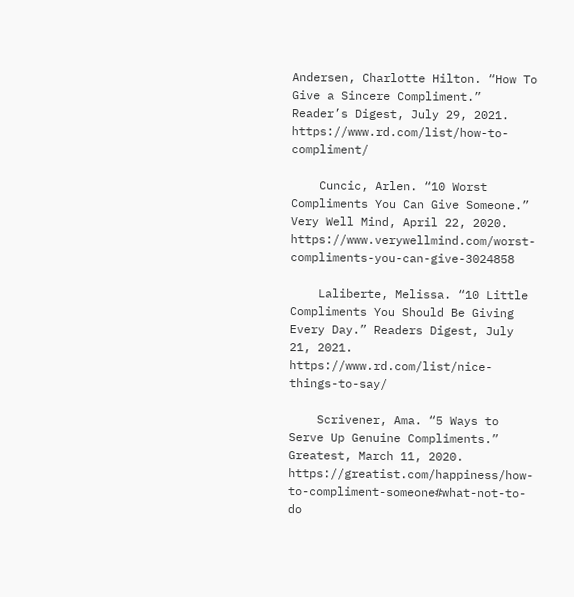Andersen, Charlotte Hilton. “How To Give a Sincere Compliment.”  Reader’s Digest, July 29, 2021. https://www.rd.com/list/how-to-compliment/

    Cuncic, Arlen. “10 Worst Compliments You Can Give Someone.” Very Well Mind, April 22, 2020. https://www.verywellmind.com/worst-compliments-you-can-give-3024858

    Laliberte, Melissa. “10 Little Compliments You Should Be Giving Every Day.” Readers Digest, July 21, 2021. https://www.rd.com/list/nice-things-to-say/

    Scrivener, Ama. “5 Ways to Serve Up Genuine Compliments.” Greatest, March 11, 2020. https://greatist.com/happiness/how-to-compliment-someone#what-not-to-do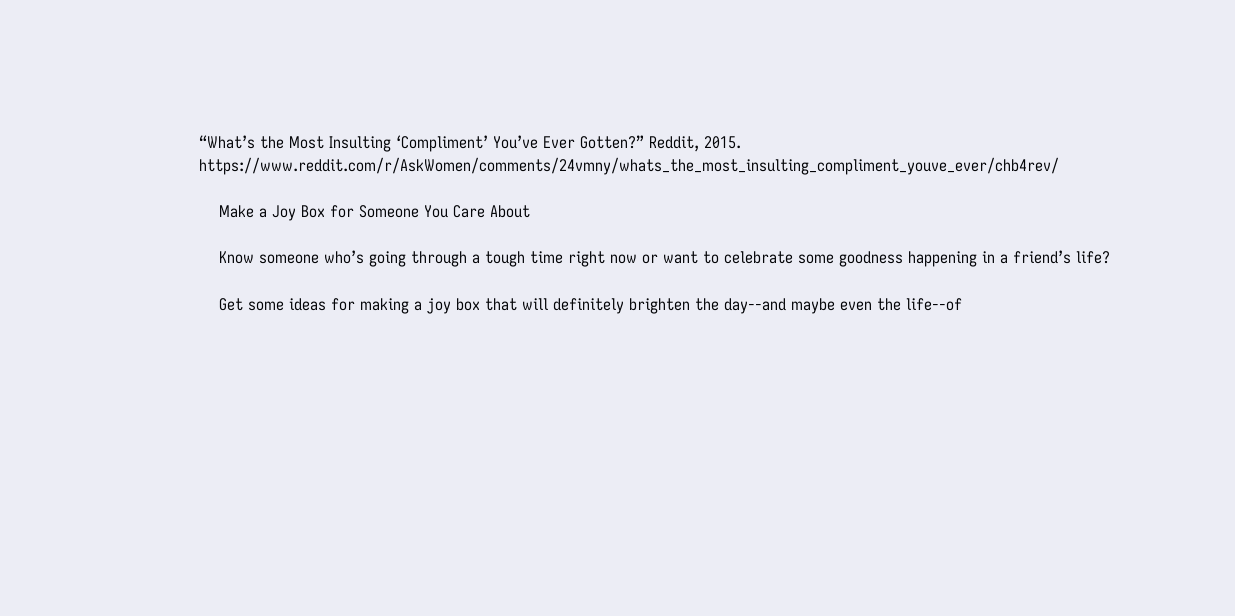“What’s the Most Insulting ‘Compliment’ You’ve Ever Gotten?” Reddit, 2015. https://www.reddit.com/r/AskWomen/comments/24vmny/whats_the_most_insulting_compliment_youve_ever/chb4rev/

    Make a Joy Box for Someone You Care About

    Know someone who’s going through a tough time right now or want to celebrate some goodness happening in a friend’s life?

    Get some ideas for making a joy box that will definitely brighten the day--and maybe even the life--of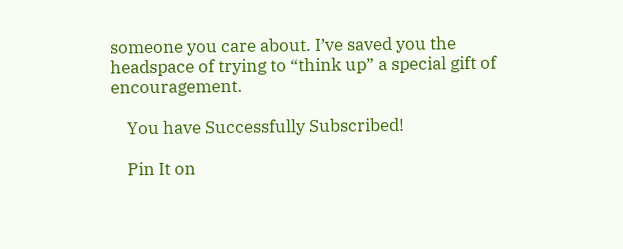someone you care about. I’ve saved you the headspace of trying to “think up” a special gift of encouragement.

    You have Successfully Subscribed!

    Pin It on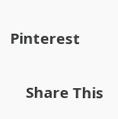Pinterest

    Share This